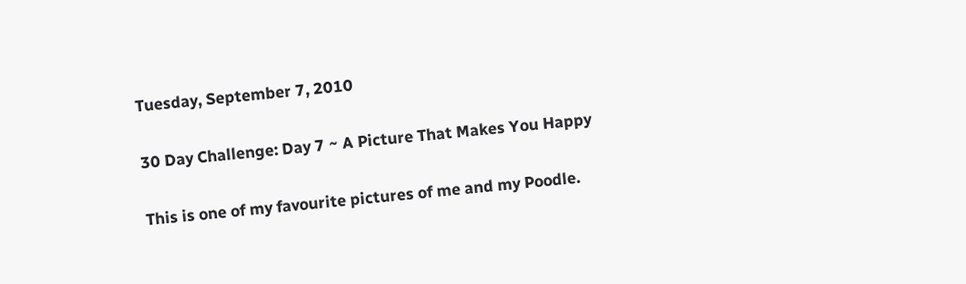Tuesday, September 7, 2010

30 Day Challenge: Day 7 ~ A Picture That Makes You Happy

This is one of my favourite pictures of me and my Poodle.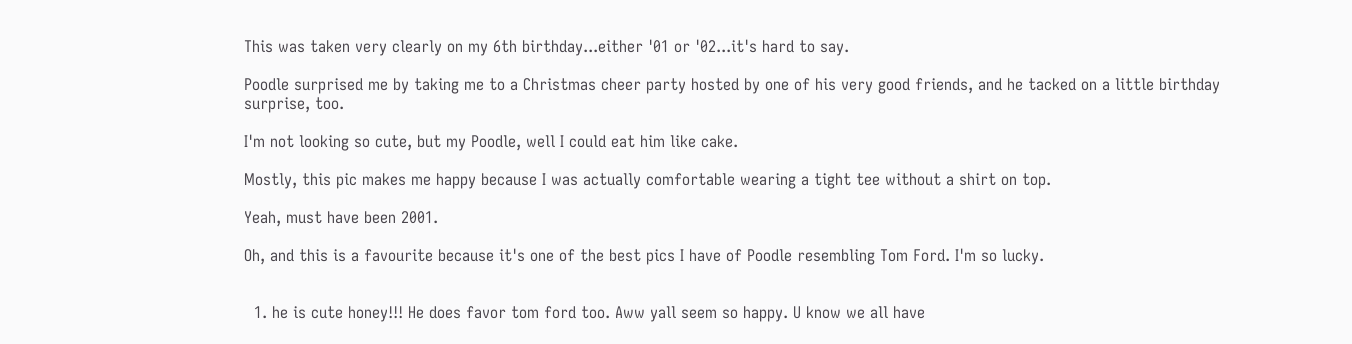This was taken very clearly on my 6th birthday...either '01 or '02...it's hard to say.

Poodle surprised me by taking me to a Christmas cheer party hosted by one of his very good friends, and he tacked on a little birthday surprise, too.

I'm not looking so cute, but my Poodle, well I could eat him like cake.

Mostly, this pic makes me happy because I was actually comfortable wearing a tight tee without a shirt on top.

Yeah, must have been 2001.

Oh, and this is a favourite because it's one of the best pics I have of Poodle resembling Tom Ford. I'm so lucky.


  1. he is cute honey!!! He does favor tom ford too. Aww yall seem so happy. U know we all have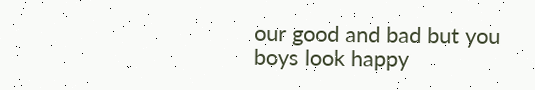our good and bad but you boys look happy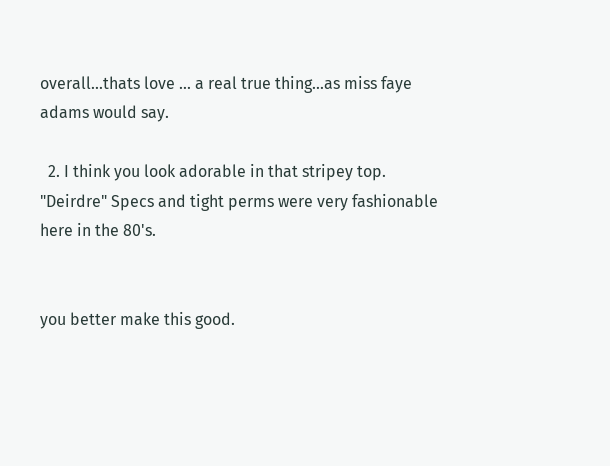overall...thats love ... a real true thing...as miss faye adams would say.

  2. I think you look adorable in that stripey top. "Deirdre" Specs and tight perms were very fashionable here in the 80's.


you better make this good.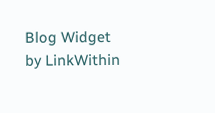Blog Widget by LinkWithin